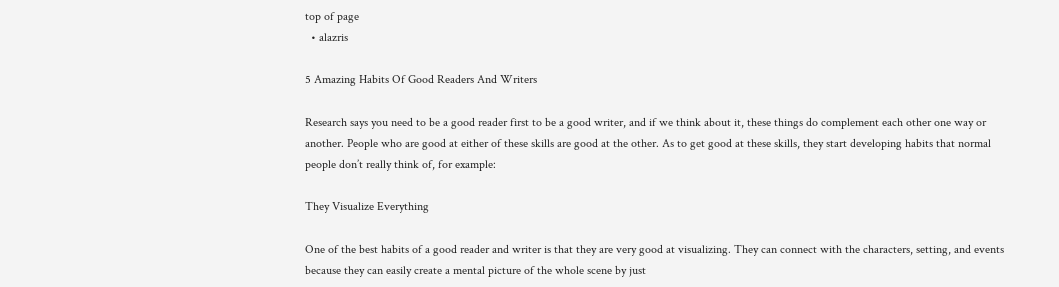top of page
  • alazris

5 Amazing Habits Of Good Readers And Writers

Research says you need to be a good reader first to be a good writer, and if we think about it, these things do complement each other one way or another. People who are good at either of these skills are good at the other. As to get good at these skills, they start developing habits that normal people don’t really think of, for example:

They Visualize Everything

One of the best habits of a good reader and writer is that they are very good at visualizing. They can connect with the characters, setting, and events because they can easily create a mental picture of the whole scene by just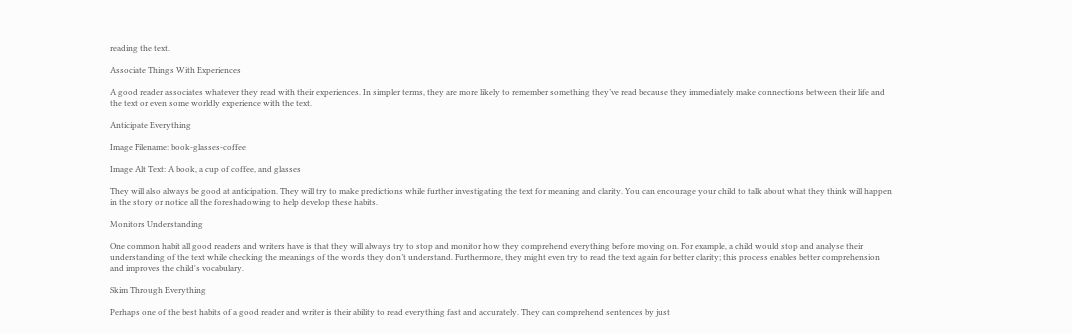reading the text.

Associate Things With Experiences

A good reader associates whatever they read with their experiences. In simpler terms, they are more likely to remember something they’ve read because they immediately make connections between their life and the text or even some worldly experience with the text.

Anticipate Everything

Image Filename: book-glasses-coffee

Image Alt Text: A book, a cup of coffee, and glasses

They will also always be good at anticipation. They will try to make predictions while further investigating the text for meaning and clarity. You can encourage your child to talk about what they think will happen in the story or notice all the foreshadowing to help develop these habits.

Monitors Understanding

One common habit all good readers and writers have is that they will always try to stop and monitor how they comprehend everything before moving on. For example, a child would stop and analyse their understanding of the text while checking the meanings of the words they don’t understand. Furthermore, they might even try to read the text again for better clarity; this process enables better comprehension and improves the child's vocabulary.

Skim Through Everything

Perhaps one of the best habits of a good reader and writer is their ability to read everything fast and accurately. They can comprehend sentences by just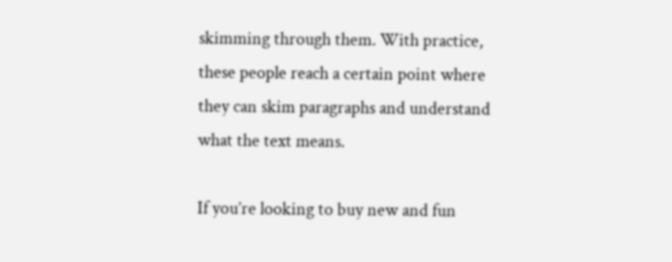skimming through them. With practice, these people reach a certain point where they can skim paragraphs and understand what the text means.

If you’re looking to buy new and fun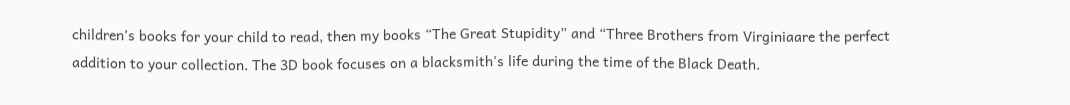children’s books for your child to read, then my books “The Great Stupidity” and “Three Brothers from Virginiaare the perfect addition to your collection. The 3D book focuses on a blacksmith's life during the time of the Black Death.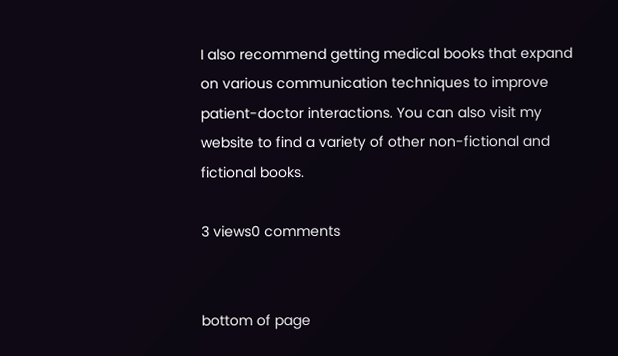I also recommend getting medical books that expand on various communication techniques to improve patient-doctor interactions. You can also visit my website to find a variety of other non-fictional and fictional books.

3 views0 comments


bottom of page